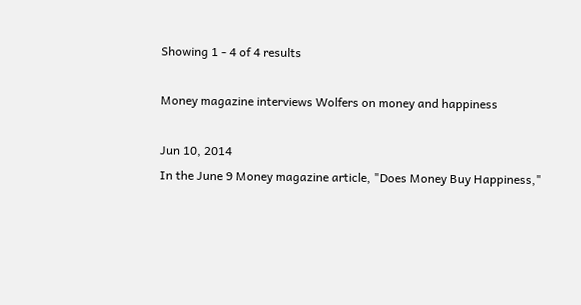Showing 1 - 4 of 4 results

Money magazine interviews Wolfers on money and happiness

Jun 10, 2014
In the June 9 Money magazine article, "Does Money Buy Happiness,"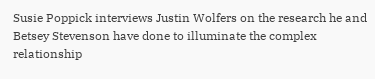Susie Poppick interviews Justin Wolfers on the research he and Betsey Stevenson have done to illuminate the complex relationship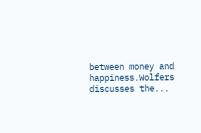between money and happiness.Wolfers discusses the...